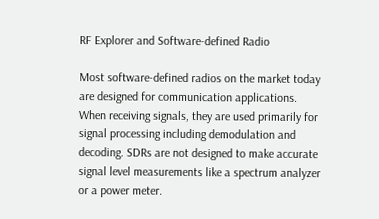RF Explorer and Software-defined Radio

Most software-defined radios on the market today are designed for communication applications. When receiving signals, they are used primarily for signal processing including demodulation and decoding. SDRs are not designed to make accurate signal level measurements like a spectrum analyzer or a power meter.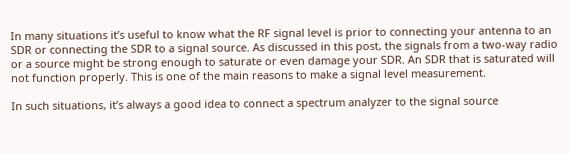In many situations it’s useful to know what the RF signal level is prior to connecting your antenna to an SDR or connecting the SDR to a signal source. As discussed in this post, the signals from a two-way radio or a source might be strong enough to saturate or even damage your SDR. An SDR that is saturated will not function properly. This is one of the main reasons to make a signal level measurement.

In such situations, it’s always a good idea to connect a spectrum analyzer to the signal source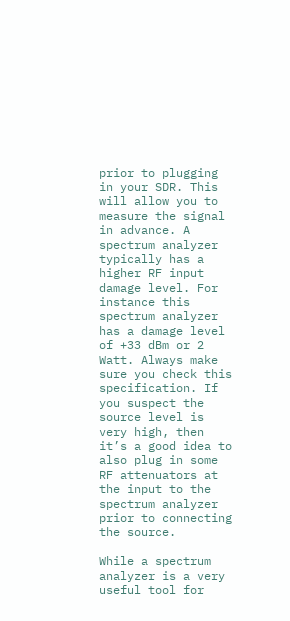prior to plugging in your SDR. This will allow you to measure the signal in advance. A spectrum analyzer typically has a higher RF input damage level. For instance this spectrum analyzer has a damage level of +33 dBm or 2 Watt. Always make sure you check this specification. If you suspect the source level is very high, then it’s a good idea to also plug in some RF attenuators at the input to the spectrum analyzer prior to connecting the source.

While a spectrum analyzer is a very useful tool for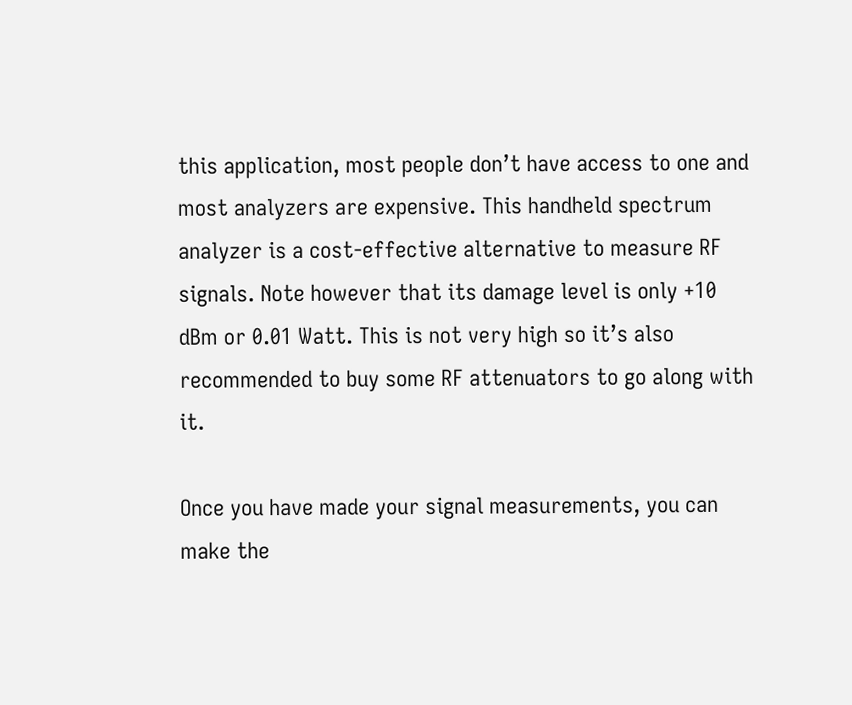this application, most people don’t have access to one and most analyzers are expensive. This handheld spectrum analyzer is a cost-effective alternative to measure RF signals. Note however that its damage level is only +10 dBm or 0.01 Watt. This is not very high so it’s also recommended to buy some RF attenuators to go along with it.

Once you have made your signal measurements, you can make the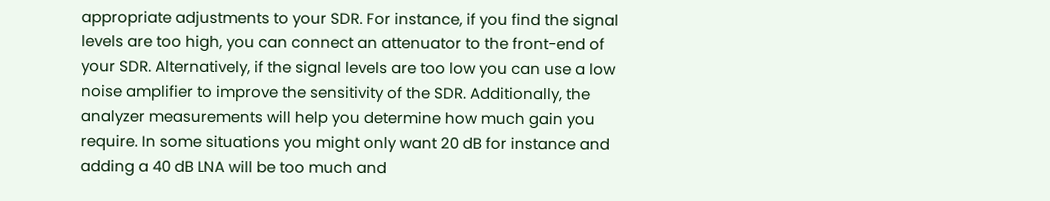appropriate adjustments to your SDR. For instance, if you find the signal levels are too high, you can connect an attenuator to the front-end of your SDR. Alternatively, if the signal levels are too low you can use a low noise amplifier to improve the sensitivity of the SDR. Additionally, the analyzer measurements will help you determine how much gain you require. In some situations you might only want 20 dB for instance and adding a 40 dB LNA will be too much and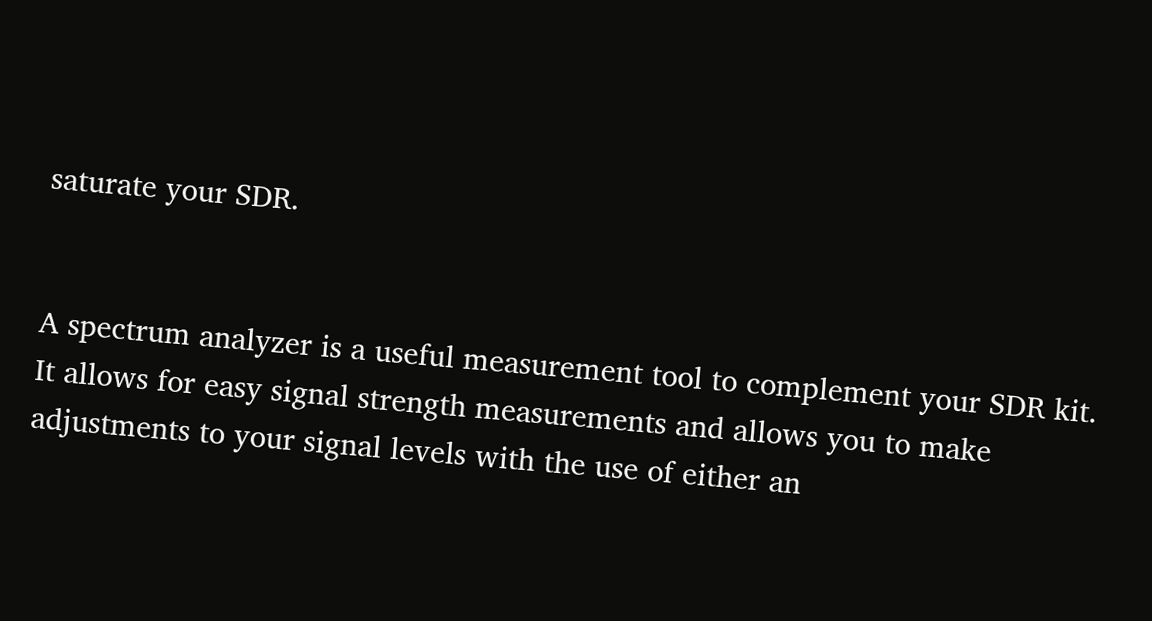saturate your SDR.


A spectrum analyzer is a useful measurement tool to complement your SDR kit. It allows for easy signal strength measurements and allows you to make adjustments to your signal levels with the use of either an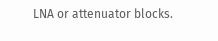LNA or attenuator blocks.